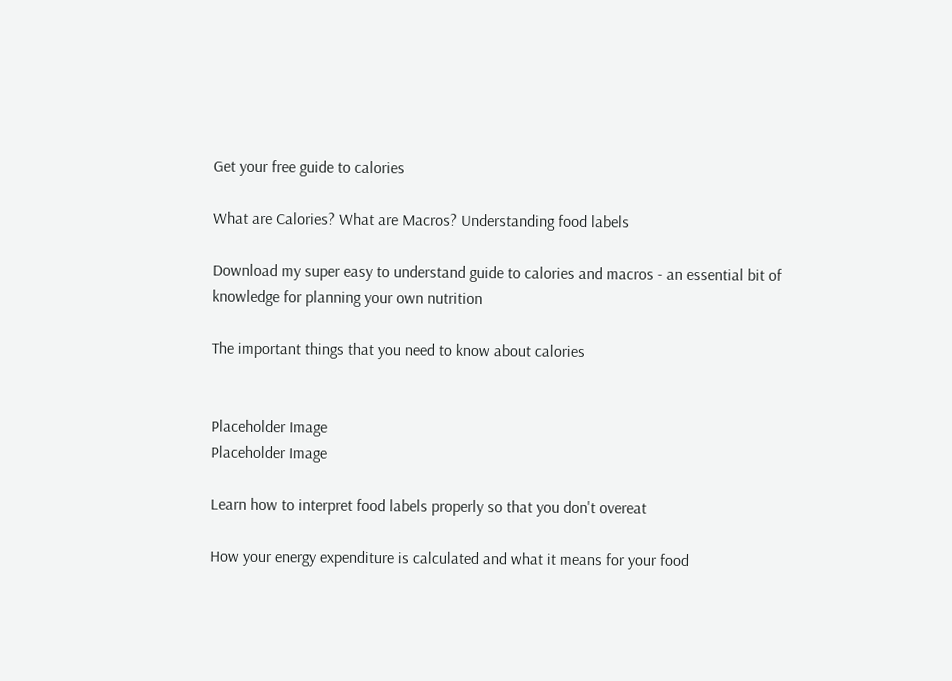Get your free guide to calories

What are Calories? What are Macros? Understanding food labels

Download my super easy to understand guide to calories and macros - an essential bit of knowledge for planning your own nutrition

The important things that you need to know about calories


Placeholder Image
Placeholder Image

Learn how to interpret food labels properly so that you don't overeat

How your energy expenditure is calculated and what it means for your food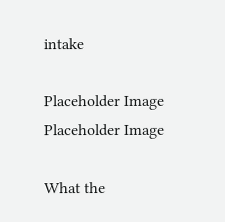intake

Placeholder Image
Placeholder Image

What the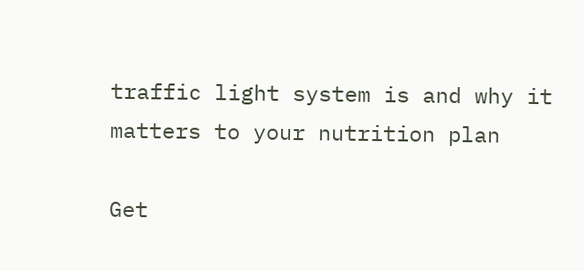traffic light system is and why it matters to your nutrition plan

Get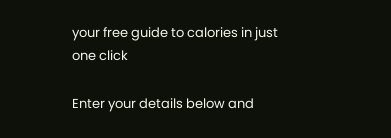your free guide to calories in just one click

Enter your details below and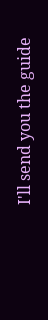I'll send you the guide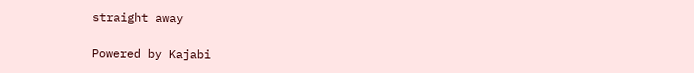straight away

Powered by Kajabi